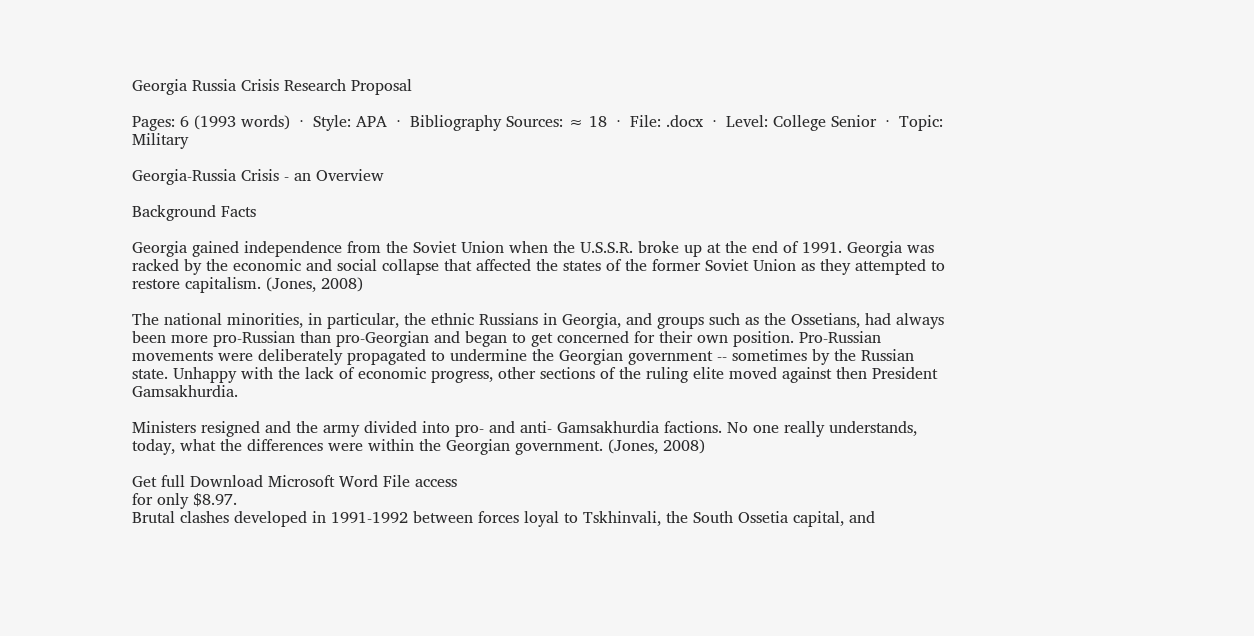Georgia Russia Crisis Research Proposal

Pages: 6 (1993 words)  ·  Style: APA  ·  Bibliography Sources: ≈ 18  ·  File: .docx  ·  Level: College Senior  ·  Topic: Military

Georgia-Russia Crisis - an Overview

Background Facts

Georgia gained independence from the Soviet Union when the U.S.S.R. broke up at the end of 1991. Georgia was racked by the economic and social collapse that affected the states of the former Soviet Union as they attempted to restore capitalism. (Jones, 2008)

The national minorities, in particular, the ethnic Russians in Georgia, and groups such as the Ossetians, had always been more pro-Russian than pro-Georgian and began to get concerned for their own position. Pro-Russian movements were deliberately propagated to undermine the Georgian government -- sometimes by the Russian state. Unhappy with the lack of economic progress, other sections of the ruling elite moved against then President Gamsakhurdia.

Ministers resigned and the army divided into pro- and anti- Gamsakhurdia factions. No one really understands, today, what the differences were within the Georgian government. (Jones, 2008)

Get full Download Microsoft Word File access
for only $8.97.
Brutal clashes developed in 1991-1992 between forces loyal to Tskhinvali, the South Ossetia capital, and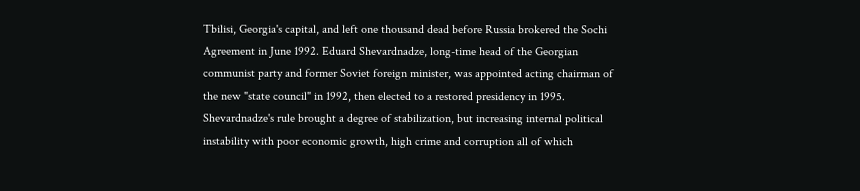Tbilisi, Georgia's capital, and left one thousand dead before Russia brokered the Sochi Agreement in June 1992. Eduard Shevardnadze, long-time head of the Georgian communist party and former Soviet foreign minister, was appointed acting chairman of the new "state council" in 1992, then elected to a restored presidency in 1995. Shevardnadze's rule brought a degree of stabilization, but increasing internal political instability with poor economic growth, high crime and corruption all of which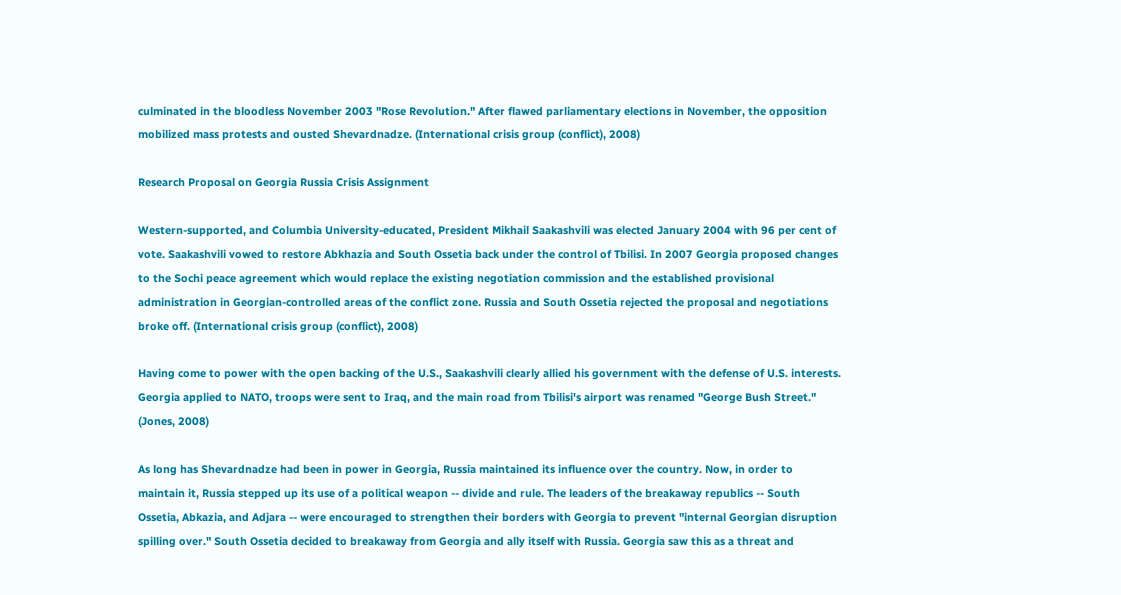culminated in the bloodless November 2003 "Rose Revolution." After flawed parliamentary elections in November, the opposition mobilized mass protests and ousted Shevardnadze. (International crisis group (conflict), 2008)

Research Proposal on Georgia Russia Crisis Assignment

Western-supported, and Columbia University-educated, President Mikhail Saakashvili was elected January 2004 with 96 per cent of vote. Saakashvili vowed to restore Abkhazia and South Ossetia back under the control of Tbilisi. In 2007 Georgia proposed changes to the Sochi peace agreement which would replace the existing negotiation commission and the established provisional administration in Georgian-controlled areas of the conflict zone. Russia and South Ossetia rejected the proposal and negotiations broke off. (International crisis group (conflict), 2008)

Having come to power with the open backing of the U.S., Saakashvili clearly allied his government with the defense of U.S. interests. Georgia applied to NATO, troops were sent to Iraq, and the main road from Tbilisi's airport was renamed "George Bush Street." (Jones, 2008)

As long has Shevardnadze had been in power in Georgia, Russia maintained its influence over the country. Now, in order to maintain it, Russia stepped up its use of a political weapon -- divide and rule. The leaders of the breakaway republics -- South Ossetia, Abkazia, and Adjara -- were encouraged to strengthen their borders with Georgia to prevent "internal Georgian disruption spilling over." South Ossetia decided to breakaway from Georgia and ally itself with Russia. Georgia saw this as a threat and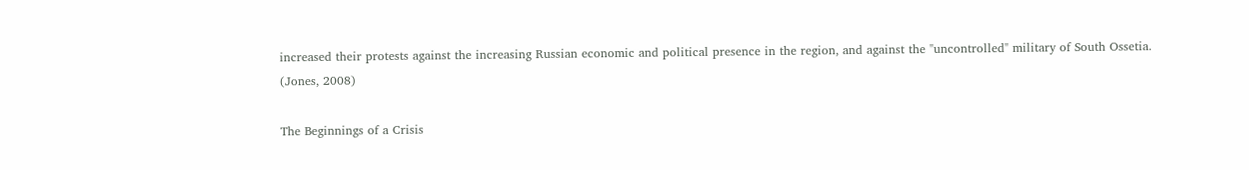increased their protests against the increasing Russian economic and political presence in the region, and against the "uncontrolled" military of South Ossetia. (Jones, 2008)

The Beginnings of a Crisis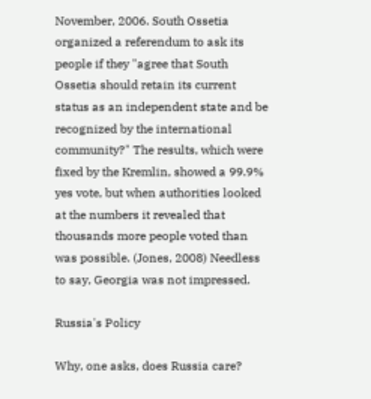November, 2006. South Ossetia organized a referendum to ask its people if they "agree that South Ossetia should retain its current status as an independent state and be recognized by the international community?" The results, which were fixed by the Kremlin, showed a 99.9% yes vote, but when authorities looked at the numbers it revealed that thousands more people voted than was possible. (Jones, 2008) Needless to say, Georgia was not impressed.

Russia's Policy

Why, one asks, does Russia care?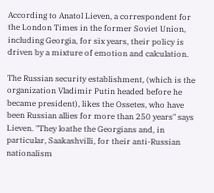According to Anatol Lieven, a correspondent for the London Times in the former Soviet Union, including Georgia, for six years, their policy is driven by a mixture of emotion and calculation.

The Russian security establishment, (which is the organization Vladimir Putin headed before he became president), likes the Ossetes, who have been Russian allies for more than 250 years" says Lieven. "They loathe the Georgians and, in particular, Saakashvilli, for their anti-Russian nationalism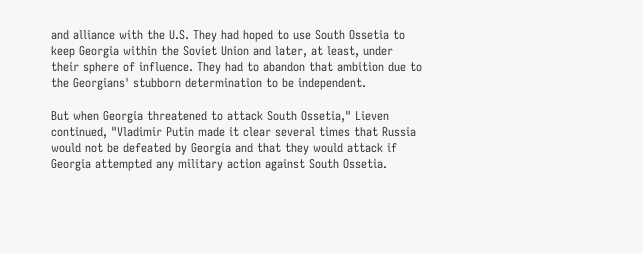and alliance with the U.S. They had hoped to use South Ossetia to keep Georgia within the Soviet Union and later, at least, under their sphere of influence. They had to abandon that ambition due to the Georgians' stubborn determination to be independent.

But when Georgia threatened to attack South Ossetia," Lieven continued, "Vladimir Putin made it clear several times that Russia would not be defeated by Georgia and that they would attack if Georgia attempted any military action against South Ossetia.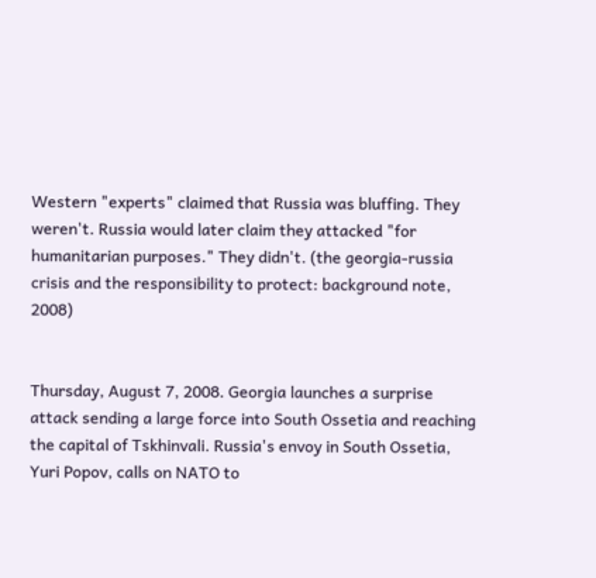Western "experts" claimed that Russia was bluffing. They weren't. Russia would later claim they attacked "for humanitarian purposes." They didn't. (the georgia-russia crisis and the responsibility to protect: background note, 2008)


Thursday, August 7, 2008. Georgia launches a surprise attack sending a large force into South Ossetia and reaching the capital of Tskhinvali. Russia's envoy in South Ossetia, Yuri Popov, calls on NATO to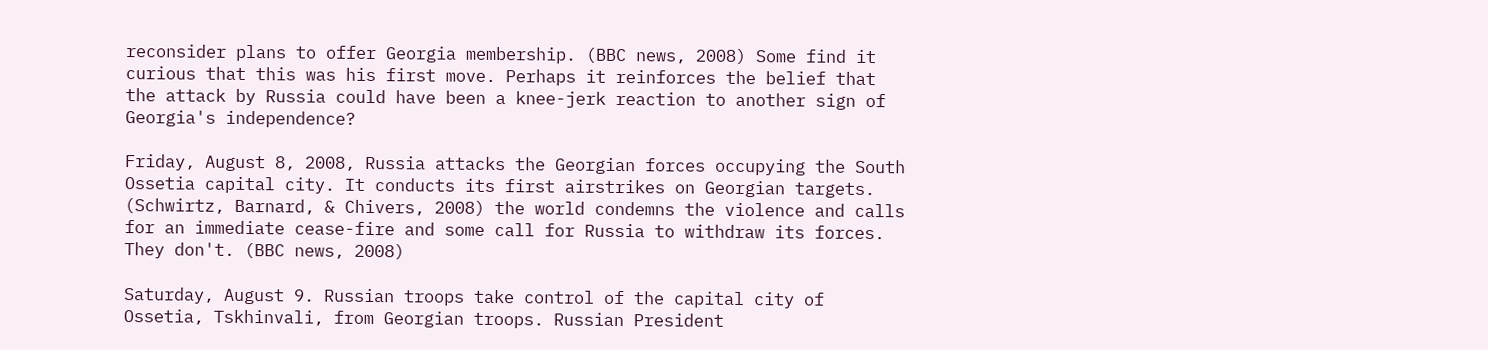reconsider plans to offer Georgia membership. (BBC news, 2008) Some find it curious that this was his first move. Perhaps it reinforces the belief that the attack by Russia could have been a knee-jerk reaction to another sign of Georgia's independence?

Friday, August 8, 2008, Russia attacks the Georgian forces occupying the South Ossetia capital city. It conducts its first airstrikes on Georgian targets. (Schwirtz, Barnard, & Chivers, 2008) the world condemns the violence and calls for an immediate cease-fire and some call for Russia to withdraw its forces. They don't. (BBC news, 2008)

Saturday, August 9. Russian troops take control of the capital city of Ossetia, Tskhinvali, from Georgian troops. Russian President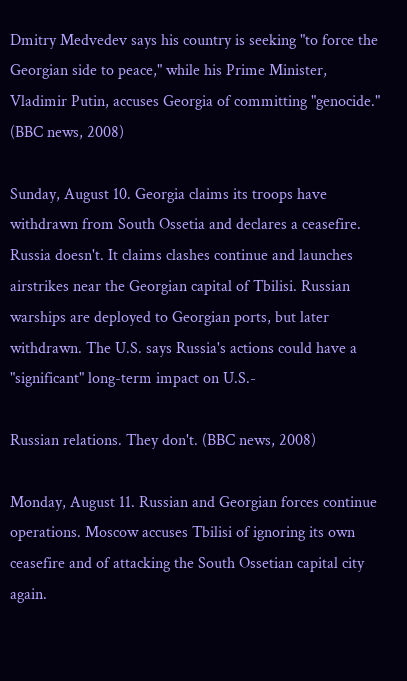Dmitry Medvedev says his country is seeking "to force the Georgian side to peace," while his Prime Minister, Vladimir Putin, accuses Georgia of committing "genocide." (BBC news, 2008)

Sunday, August 10. Georgia claims its troops have withdrawn from South Ossetia and declares a ceasefire. Russia doesn't. It claims clashes continue and launches airstrikes near the Georgian capital of Tbilisi. Russian warships are deployed to Georgian ports, but later withdrawn. The U.S. says Russia's actions could have a "significant" long-term impact on U.S.-

Russian relations. They don't. (BBC news, 2008)

Monday, August 11. Russian and Georgian forces continue operations. Moscow accuses Tbilisi of ignoring its own ceasefire and of attacking the South Ossetian capital city again.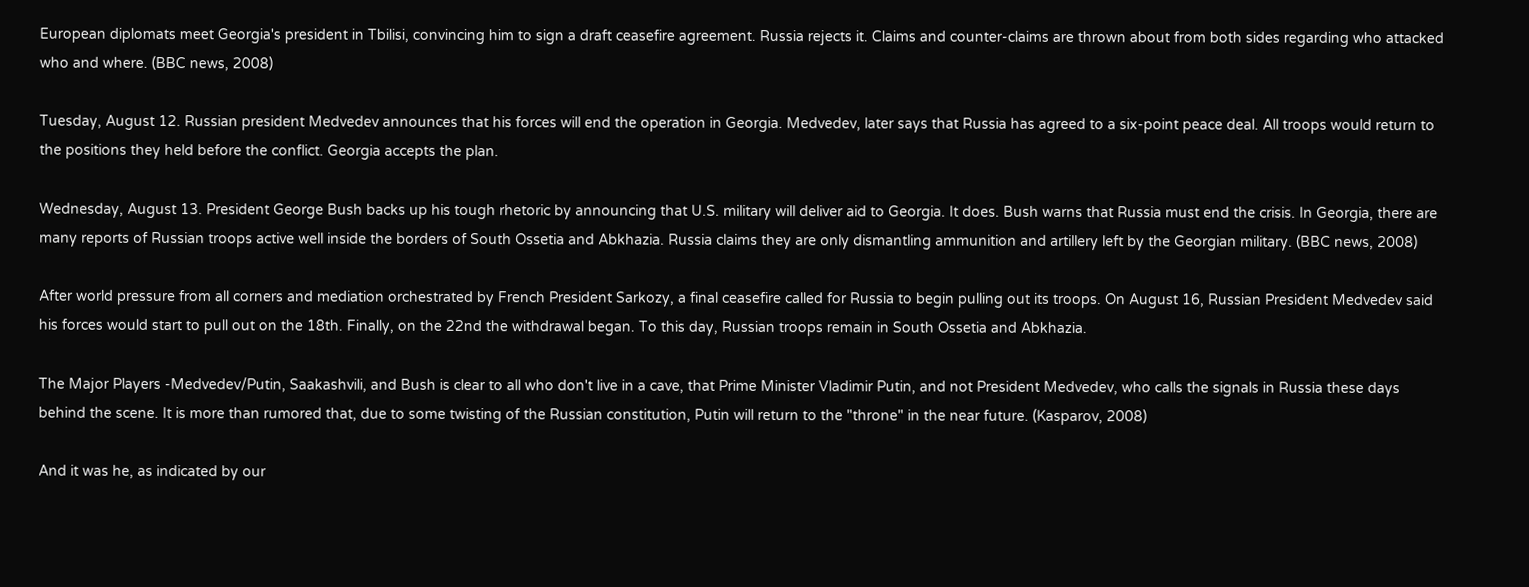European diplomats meet Georgia's president in Tbilisi, convincing him to sign a draft ceasefire agreement. Russia rejects it. Claims and counter-claims are thrown about from both sides regarding who attacked who and where. (BBC news, 2008)

Tuesday, August 12. Russian president Medvedev announces that his forces will end the operation in Georgia. Medvedev, later says that Russia has agreed to a six-point peace deal. All troops would return to the positions they held before the conflict. Georgia accepts the plan.

Wednesday, August 13. President George Bush backs up his tough rhetoric by announcing that U.S. military will deliver aid to Georgia. It does. Bush warns that Russia must end the crisis. In Georgia, there are many reports of Russian troops active well inside the borders of South Ossetia and Abkhazia. Russia claims they are only dismantling ammunition and artillery left by the Georgian military. (BBC news, 2008)

After world pressure from all corners and mediation orchestrated by French President Sarkozy, a final ceasefire called for Russia to begin pulling out its troops. On August 16, Russian President Medvedev said his forces would start to pull out on the 18th. Finally, on the 22nd the withdrawal began. To this day, Russian troops remain in South Ossetia and Abkhazia.

The Major Players -Medvedev/Putin, Saakashvili, and Bush is clear to all who don't live in a cave, that Prime Minister Vladimir Putin, and not President Medvedev, who calls the signals in Russia these days behind the scene. It is more than rumored that, due to some twisting of the Russian constitution, Putin will return to the "throne" in the near future. (Kasparov, 2008)

And it was he, as indicated by our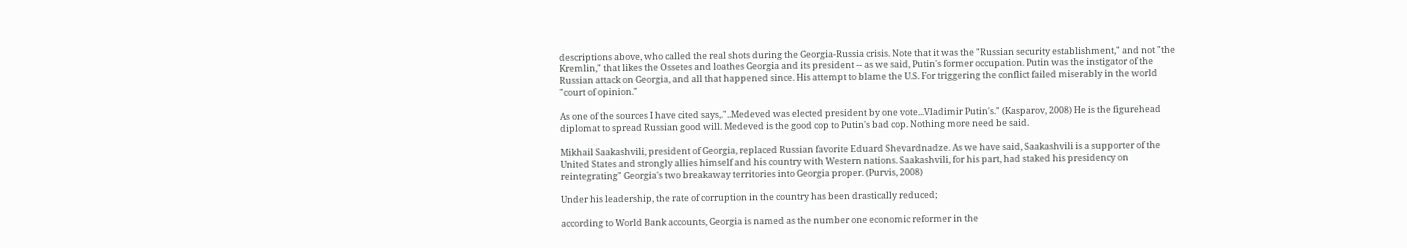descriptions above, who called the real shots during the Georgia-Russia crisis. Note that it was the "Russian security establishment," and not "the Kremlin," that likes the Ossetes and loathes Georgia and its president -- as we said, Putin's former occupation. Putin was the instigator of the Russian attack on Georgia, and all that happened since. His attempt to blame the U.S. For triggering the conflict failed miserably in the world "court of opinion."

As one of the sources I have cited says,."..Medeved was elected president by one vote...Vladimir Putin's." (Kasparov, 2008) He is the figurehead diplomat to spread Russian good will. Medeved is the good cop to Putin's bad cop. Nothing more need be said.

Mikhail Saakashvili, president of Georgia, replaced Russian favorite Eduard Shevardnadze. As we have said, Saakashvili is a supporter of the United States and strongly allies himself and his country with Western nations. Saakashvili, for his part, had staked his presidency on reintegrating" Georgia's two breakaway territories into Georgia proper. (Purvis, 2008)

Under his leadership, the rate of corruption in the country has been drastically reduced;

according to World Bank accounts, Georgia is named as the number one economic reformer in the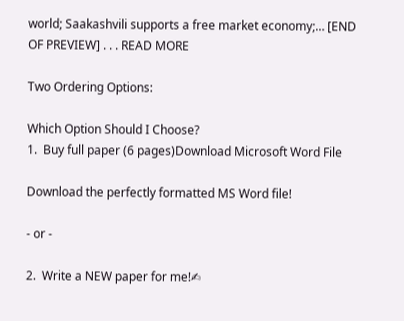world; Saakashvili supports a free market economy;… [END OF PREVIEW] . . . READ MORE

Two Ordering Options:

Which Option Should I Choose?
1.  Buy full paper (6 pages)Download Microsoft Word File

Download the perfectly formatted MS Word file!

- or -

2.  Write a NEW paper for me!✍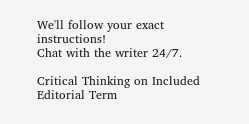We'll follow your exact instructions!
Chat with the writer 24/7.

Critical Thinking on Included Editorial Term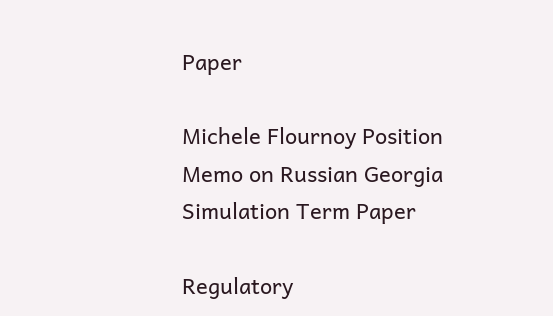Paper

Michele Flournoy Position Memo on Russian Georgia Simulation Term Paper

Regulatory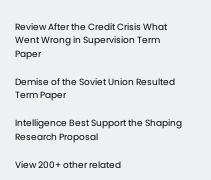Review After the Credit Crisis What Went Wrong in Supervision Term Paper

Demise of the Soviet Union Resulted Term Paper

Intelligence Best Support the Shaping Research Proposal

View 200+ other related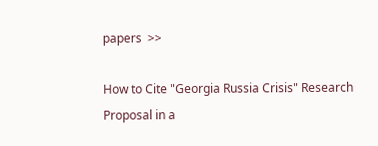papers  >>

How to Cite "Georgia Russia Crisis" Research Proposal in a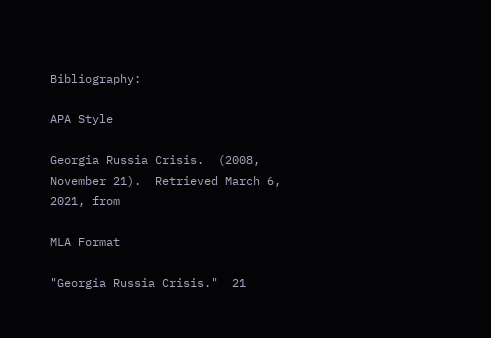Bibliography:

APA Style

Georgia Russia Crisis.  (2008, November 21).  Retrieved March 6, 2021, from

MLA Format

"Georgia Russia Crisis."  21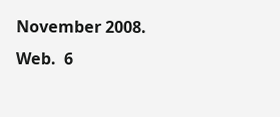November 2008.  Web.  6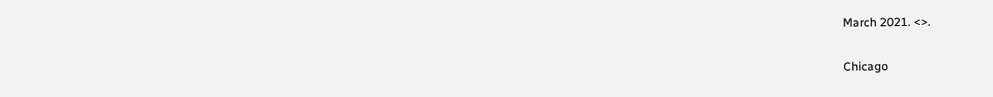March 2021. <>.

Chicago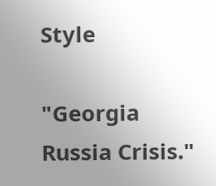Style

"Georgia Russia Crisis."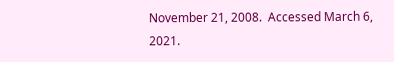November 21, 2008.  Accessed March 6, 2021.